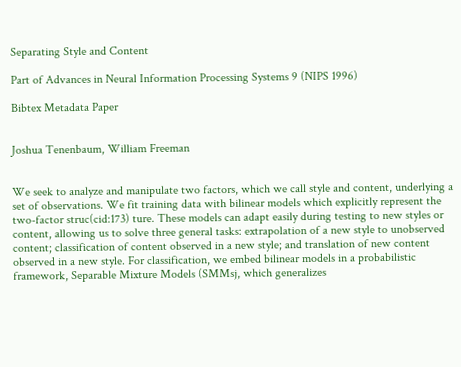Separating Style and Content

Part of Advances in Neural Information Processing Systems 9 (NIPS 1996)

Bibtex Metadata Paper


Joshua Tenenbaum, William Freeman


We seek to analyze and manipulate two factors, which we call style and content, underlying a set of observations. We fit training data with bilinear models which explicitly represent the two-factor struc(cid:173) ture. These models can adapt easily during testing to new styles or content, allowing us to solve three general tasks: extrapolation of a new style to unobserved content; classification of content observed in a new style; and translation of new content observed in a new style. For classification, we embed bilinear models in a probabilistic framework, Separable Mixture Models (SMMsj, which generalizes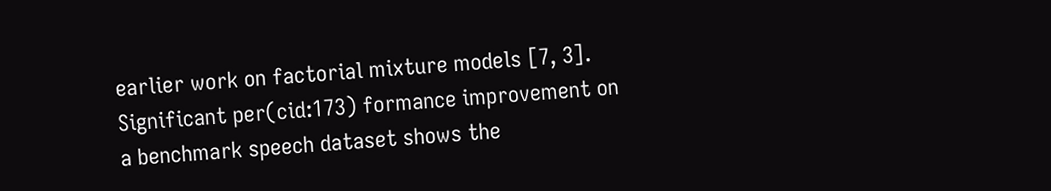earlier work on factorial mixture models [7, 3]. Significant per(cid:173) formance improvement on a benchmark speech dataset shows the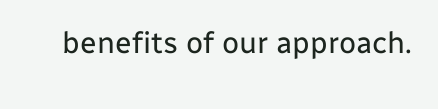benefits of our approach.